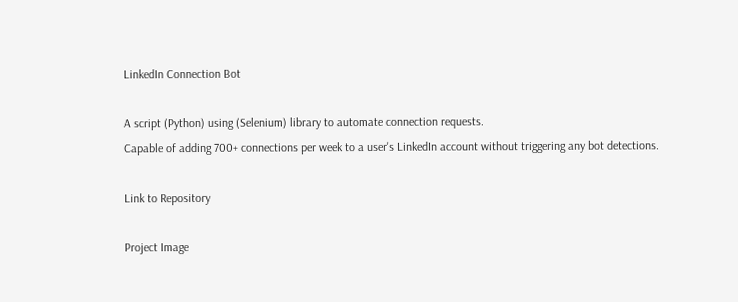LinkedIn Connection Bot

A script (Python) using (Selenium) library to automate connection requests.
Capable of adding 700+ connections per week to a user's LinkedIn account without triggering any bot detections.

Link to Repository

Project Image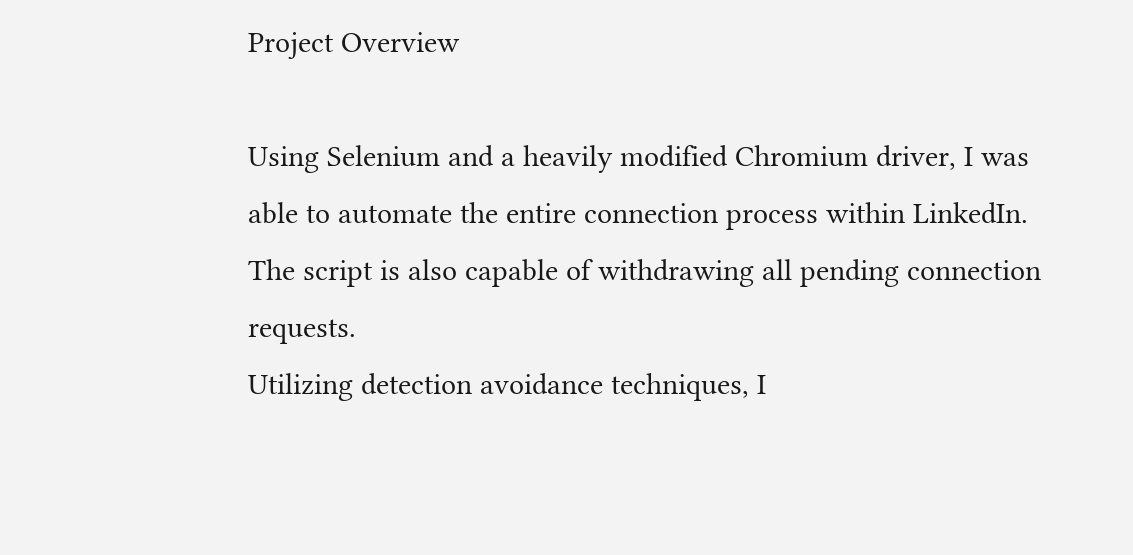Project Overview

Using Selenium and a heavily modified Chromium driver, I was able to automate the entire connection process within LinkedIn.
The script is also capable of withdrawing all pending connection requests.
Utilizing detection avoidance techniques, I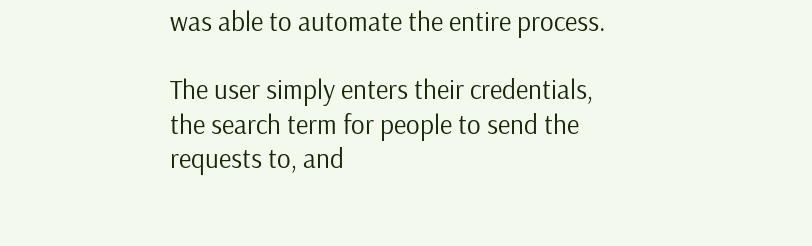was able to automate the entire process.

The user simply enters their credentials, the search term for people to send the requests to, and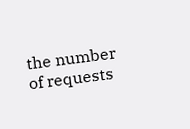the number of requests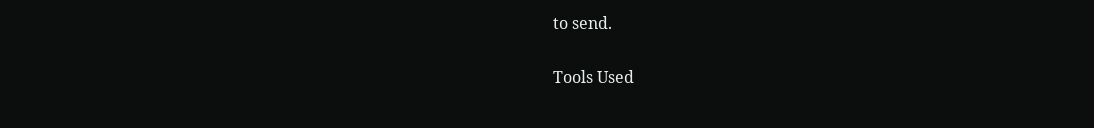to send.

Tools Used